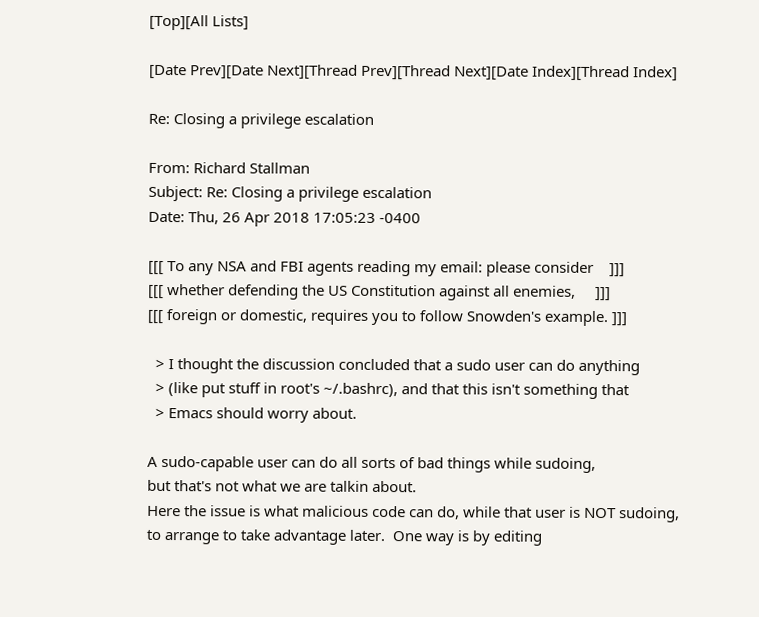[Top][All Lists]

[Date Prev][Date Next][Thread Prev][Thread Next][Date Index][Thread Index]

Re: Closing a privilege escalation

From: Richard Stallman
Subject: Re: Closing a privilege escalation
Date: Thu, 26 Apr 2018 17:05:23 -0400

[[[ To any NSA and FBI agents reading my email: please consider    ]]]
[[[ whether defending the US Constitution against all enemies,     ]]]
[[[ foreign or domestic, requires you to follow Snowden's example. ]]]

  > I thought the discussion concluded that a sudo user can do anything
  > (like put stuff in root's ~/.bashrc), and that this isn't something that
  > Emacs should worry about.

A sudo-capable user can do all sorts of bad things while sudoing,
but that's not what we are talkin about.
Here the issue is what malicious code can do, while that user is NOT sudoing,
to arrange to take advantage later.  One way is by editing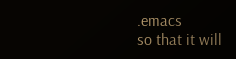.emacs
so that it will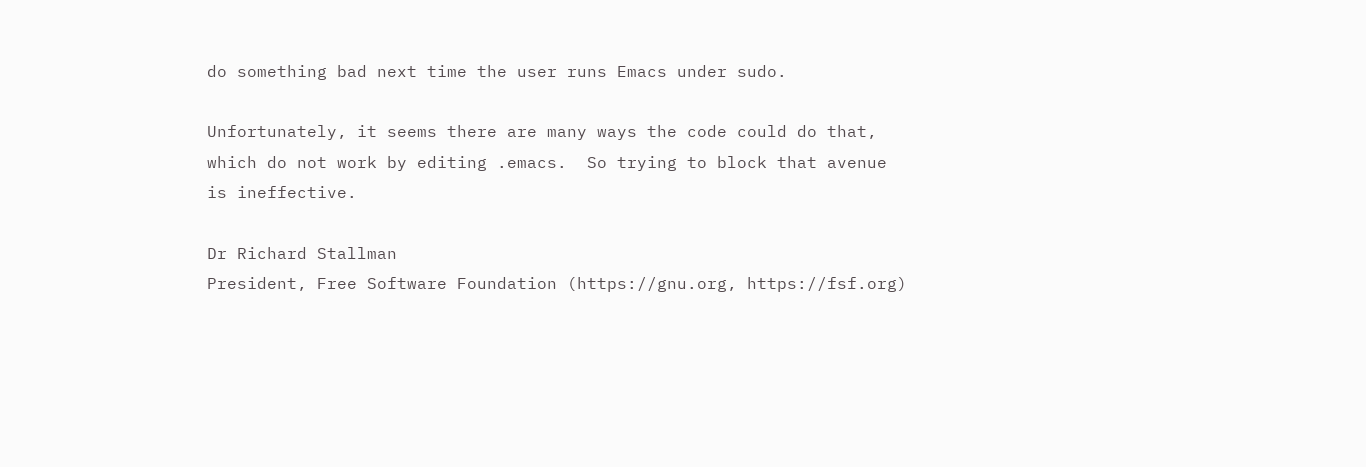do something bad next time the user runs Emacs under sudo.

Unfortunately, it seems there are many ways the code could do that,
which do not work by editing .emacs.  So trying to block that avenue
is ineffective.

Dr Richard Stallman
President, Free Software Foundation (https://gnu.org, https://fsf.org)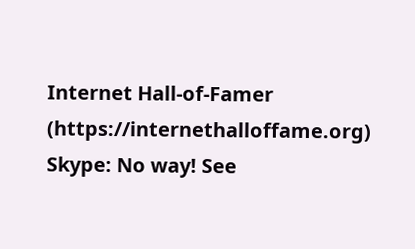Internet Hall-of-Famer (https://internethalloffame.org)
Skype: No way! See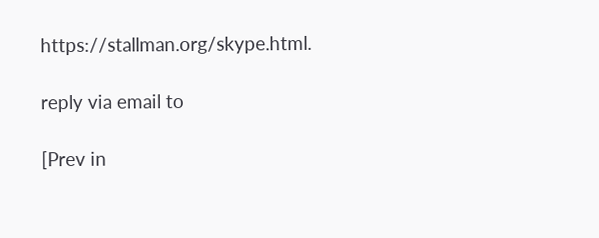https://stallman.org/skype.html.

reply via email to

[Prev in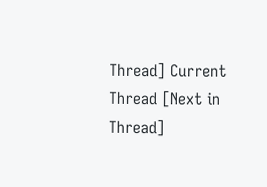Thread] Current Thread [Next in Thread]